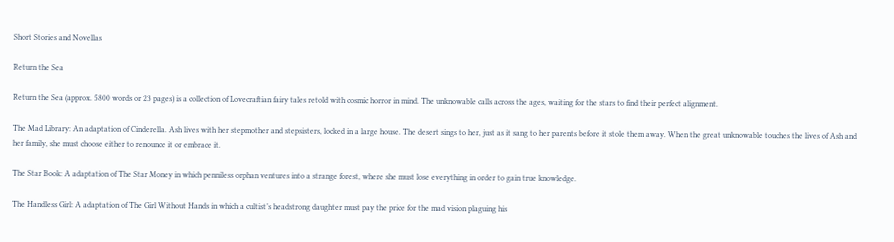Short Stories and Novellas

Return the Sea

Return the Sea (approx. 5800 words or 23 pages) is a collection of Lovecraftian fairy tales retold with cosmic horror in mind. The unknowable calls across the ages, waiting for the stars to find their perfect alignment.

The Mad Library: An adaptation of Cinderella. Ash lives with her stepmother and stepsisters, locked in a large house. The desert sings to her, just as it sang to her parents before it stole them away. When the great unknowable touches the lives of Ash and her family, she must choose either to renounce it or embrace it.

The Star Book: A adaptation of The Star Money in which penniless orphan ventures into a strange forest, where she must lose everything in order to gain true knowledge.

The Handless Girl: A adaptation of The Girl Without Hands in which a cultist’s headstrong daughter must pay the price for the mad vision plaguing his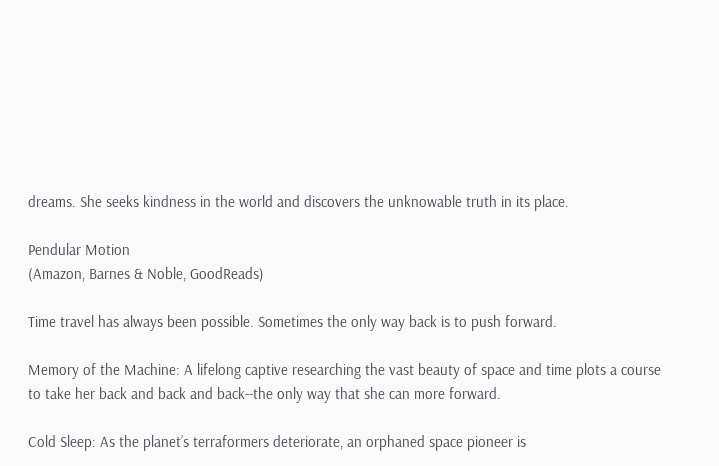dreams. She seeks kindness in the world and discovers the unknowable truth in its place.

Pendular Motion
(Amazon, Barnes & Noble, GoodReads)

Time travel has always been possible. Sometimes the only way back is to push forward.

Memory of the Machine: A lifelong captive researching the vast beauty of space and time plots a course to take her back and back and back--the only way that she can more forward.

Cold Sleep: As the planet’s terraformers deteriorate, an orphaned space pioneer is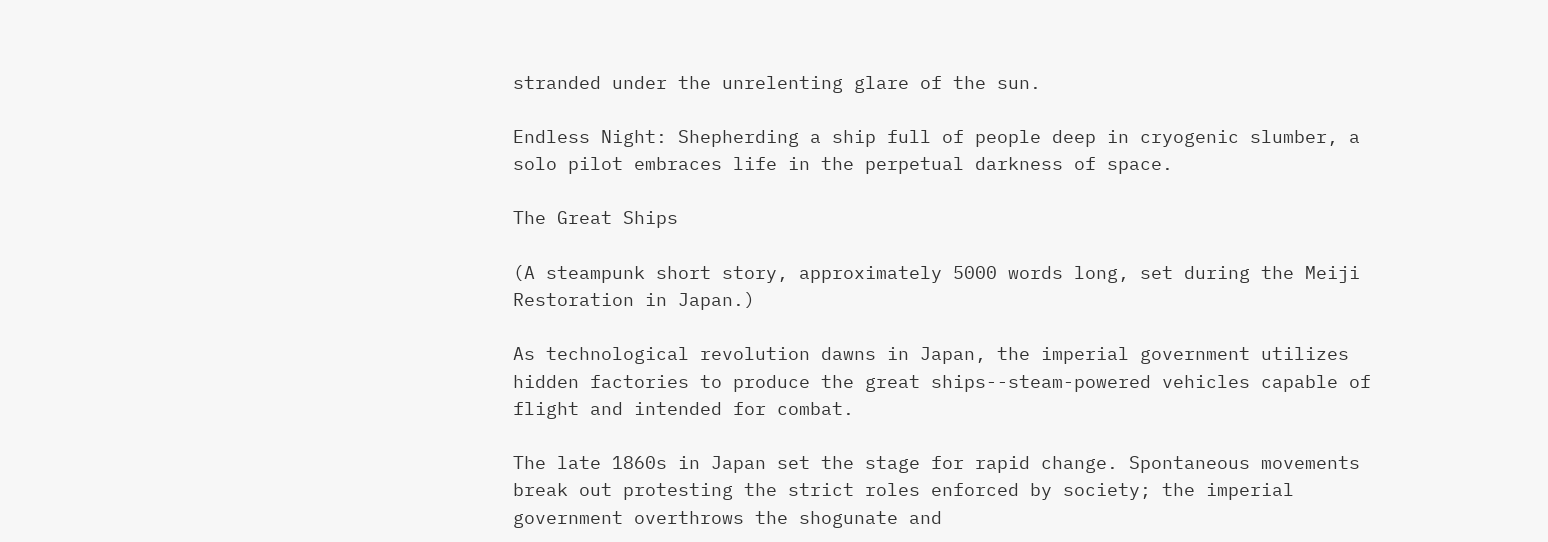stranded under the unrelenting glare of the sun.

Endless Night: Shepherding a ship full of people deep in cryogenic slumber, a solo pilot embraces life in the perpetual darkness of space.

The Great Ships

(A steampunk short story, approximately 5000 words long, set during the Meiji Restoration in Japan.)

As technological revolution dawns in Japan, the imperial government utilizes hidden factories to produce the great ships--steam-powered vehicles capable of flight and intended for combat.

The late 1860s in Japan set the stage for rapid change. Spontaneous movements break out protesting the strict roles enforced by society; the imperial government overthrows the shogunate and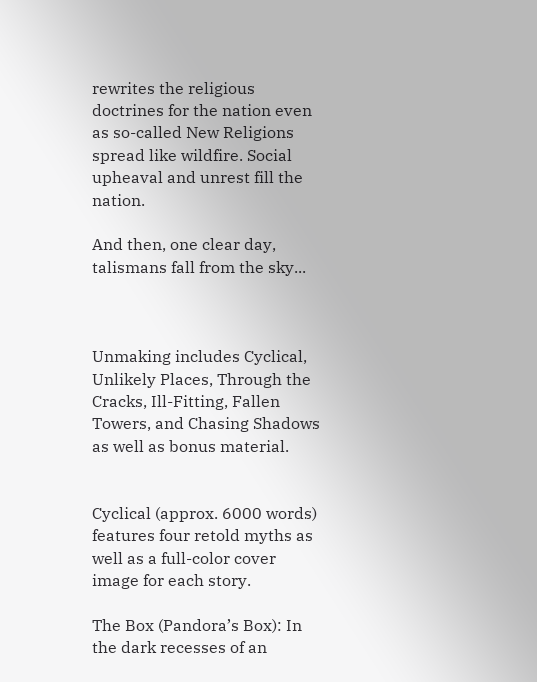rewrites the religious doctrines for the nation even as so-called New Religions spread like wildfire. Social upheaval and unrest fill the nation.

And then, one clear day, talismans fall from the sky...



Unmaking includes Cyclical, Unlikely Places, Through the Cracks, Ill-Fitting, Fallen Towers, and Chasing Shadows as well as bonus material.


Cyclical (approx. 6000 words) features four retold myths as well as a full-color cover image for each story.

The Box (Pandora’s Box): In the dark recesses of an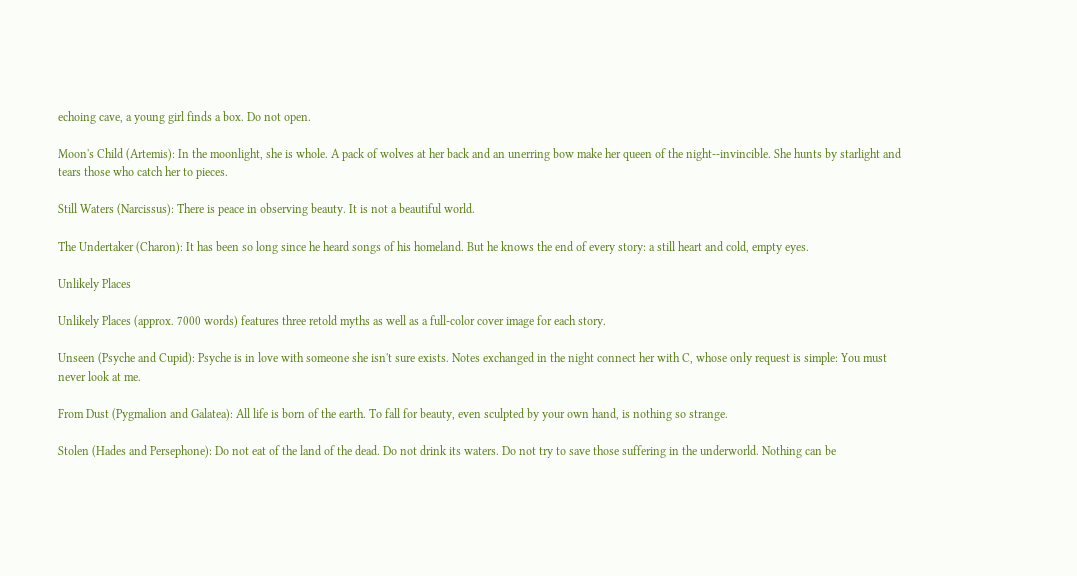echoing cave, a young girl finds a box. Do not open.

Moon's Child (Artemis): In the moonlight, she is whole. A pack of wolves at her back and an unerring bow make her queen of the night--invincible. She hunts by starlight and tears those who catch her to pieces.

Still Waters (Narcissus): There is peace in observing beauty. It is not a beautiful world.

The Undertaker (Charon): It has been so long since he heard songs of his homeland. But he knows the end of every story: a still heart and cold, empty eyes.

Unlikely Places

Unlikely Places (approx. 7000 words) features three retold myths as well as a full-color cover image for each story.

Unseen (Psyche and Cupid): Psyche is in love with someone she isn't sure exists. Notes exchanged in the night connect her with C, whose only request is simple: You must never look at me.

From Dust (Pygmalion and Galatea): All life is born of the earth. To fall for beauty, even sculpted by your own hand, is nothing so strange.

Stolen (Hades and Persephone): Do not eat of the land of the dead. Do not drink its waters. Do not try to save those suffering in the underworld. Nothing can be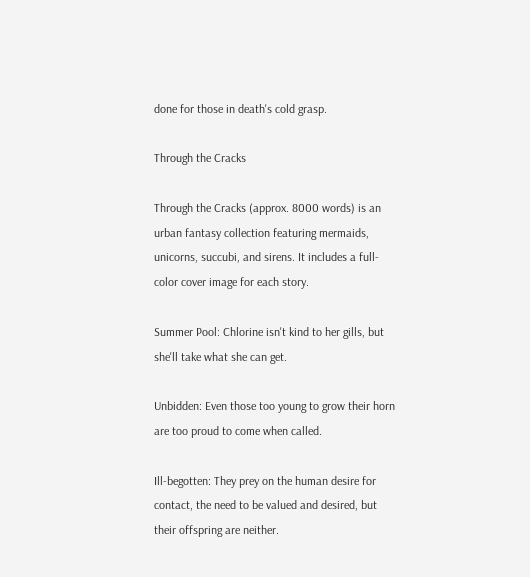done for those in death's cold grasp.

Through the Cracks

Through the Cracks (approx. 8000 words) is an urban fantasy collection featuring mermaids, unicorns, succubi, and sirens. It includes a full-color cover image for each story.

Summer Pool: Chlorine isn't kind to her gills, but she'll take what she can get.

Unbidden: Even those too young to grow their horn are too proud to come when called.

Ill-begotten: They prey on the human desire for contact, the need to be valued and desired, but their offspring are neither.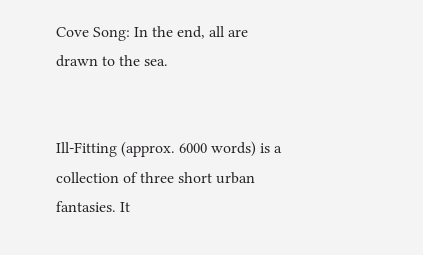Cove Song: In the end, all are drawn to the sea.


Ill-Fitting (approx. 6000 words) is a collection of three short urban fantasies. It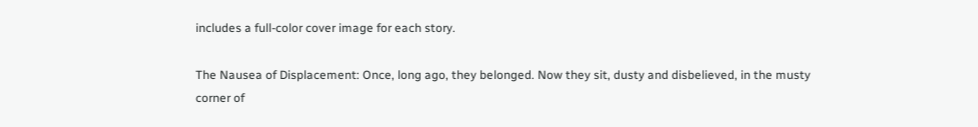includes a full-color cover image for each story.

The Nausea of Displacement: Once, long ago, they belonged. Now they sit, dusty and disbelieved, in the musty corner of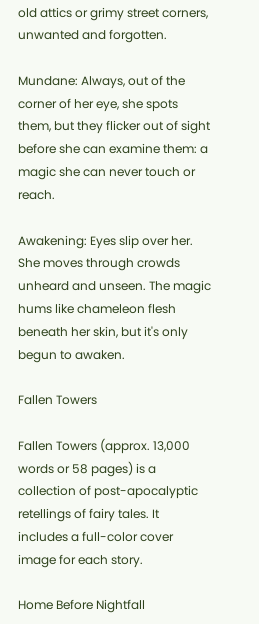old attics or grimy street corners, unwanted and forgotten.

Mundane: Always, out of the corner of her eye, she spots them, but they flicker out of sight before she can examine them: a magic she can never touch or reach.

Awakening: Eyes slip over her. She moves through crowds unheard and unseen. The magic hums like chameleon flesh beneath her skin, but it's only begun to awaken.

Fallen Towers

Fallen Towers (approx. 13,000 words or 58 pages) is a collection of post-apocalyptic retellings of fairy tales. It includes a full-color cover image for each story.

Home Before Nightfall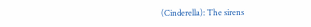(Cinderella): The sirens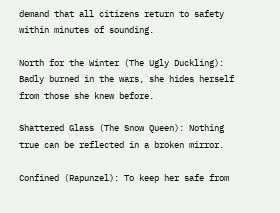demand that all citizens return to safety within minutes of sounding.

North for the Winter (The Ugly Duckling): Badly burned in the wars, she hides herself from those she knew before.

Shattered Glass (The Snow Queen): Nothing true can be reflected in a broken mirror.

Confined (Rapunzel): To keep her safe from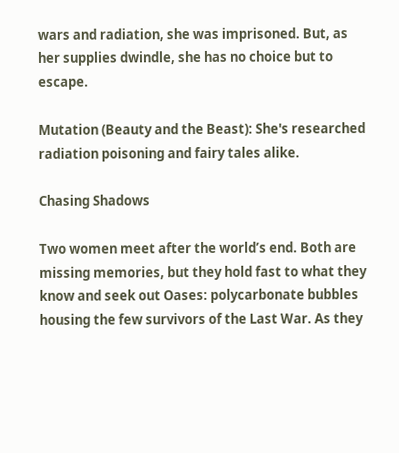wars and radiation, she was imprisoned. But, as her supplies dwindle, she has no choice but to escape.

Mutation (Beauty and the Beast): She's researched radiation poisoning and fairy tales alike.

Chasing Shadows

Two women meet after the world’s end. Both are missing memories, but they hold fast to what they know and seek out Oases: polycarbonate bubbles housing the few survivors of the Last War. As they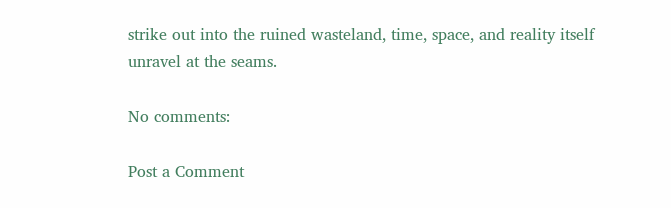strike out into the ruined wasteland, time, space, and reality itself unravel at the seams.

No comments:

Post a Comment